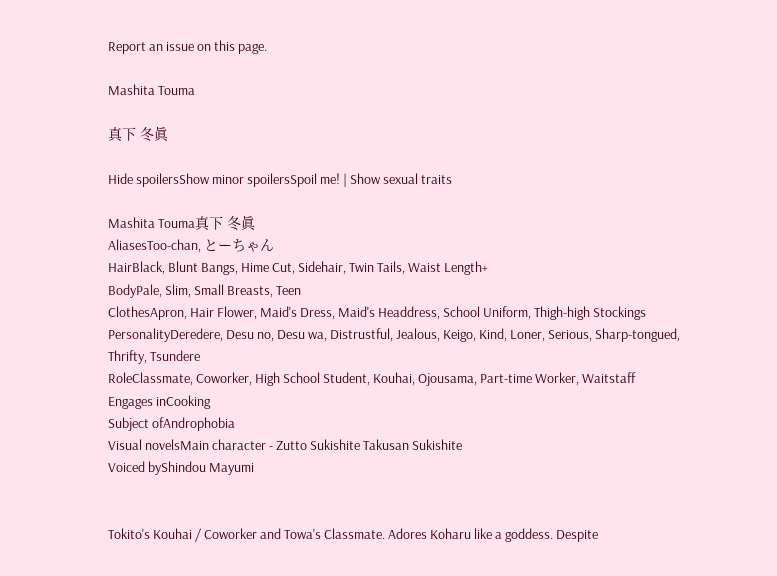Report an issue on this page.

Mashita Touma

真下 冬眞

Hide spoilersShow minor spoilersSpoil me! | Show sexual traits

Mashita Touma真下 冬眞
AliasesToo-chan, とーちゃん
HairBlack, Blunt Bangs, Hime Cut, Sidehair, Twin Tails, Waist Length+
BodyPale, Slim, Small Breasts, Teen
ClothesApron, Hair Flower, Maid's Dress, Maid's Headdress, School Uniform, Thigh-high Stockings
PersonalityDeredere, Desu no, Desu wa, Distrustful, Jealous, Keigo, Kind, Loner, Serious, Sharp-tongued, Thrifty, Tsundere
RoleClassmate, Coworker, High School Student, Kouhai, Ojousama, Part-time Worker, Waitstaff
Engages inCooking
Subject ofAndrophobia
Visual novelsMain character - Zutto Sukishite Takusan Sukishite
Voiced byShindou Mayumi


Tokito's Kouhai / Coworker and Towa's Classmate. Adores Koharu like a goddess. Despite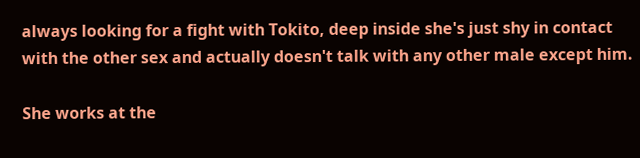always looking for a fight with Tokito, deep inside she's just shy in contact with the other sex and actually doesn't talk with any other male except him.

She works at the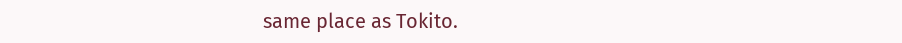same place as Tokito.